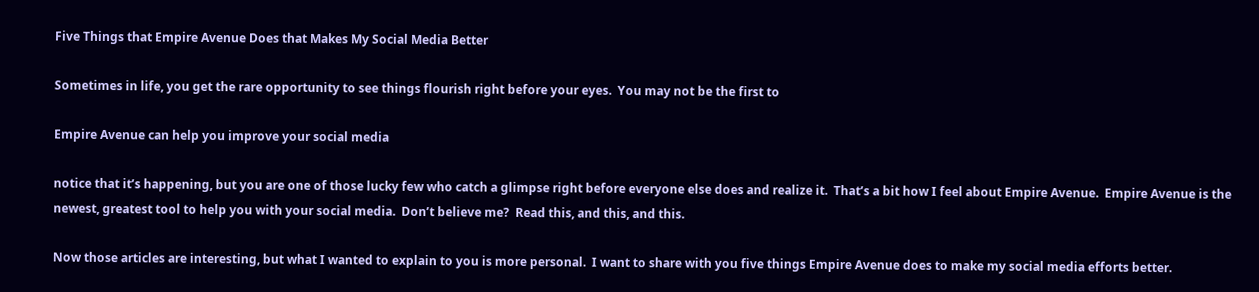Five Things that Empire Avenue Does that Makes My Social Media Better

Sometimes in life, you get the rare opportunity to see things flourish right before your eyes.  You may not be the first to

Empire Avenue can help you improve your social media

notice that it’s happening, but you are one of those lucky few who catch a glimpse right before everyone else does and realize it.  That’s a bit how I feel about Empire Avenue.  Empire Avenue is the newest, greatest tool to help you with your social media.  Don’t believe me?  Read this, and this, and this.

Now those articles are interesting, but what I wanted to explain to you is more personal.  I want to share with you five things Empire Avenue does to make my social media efforts better.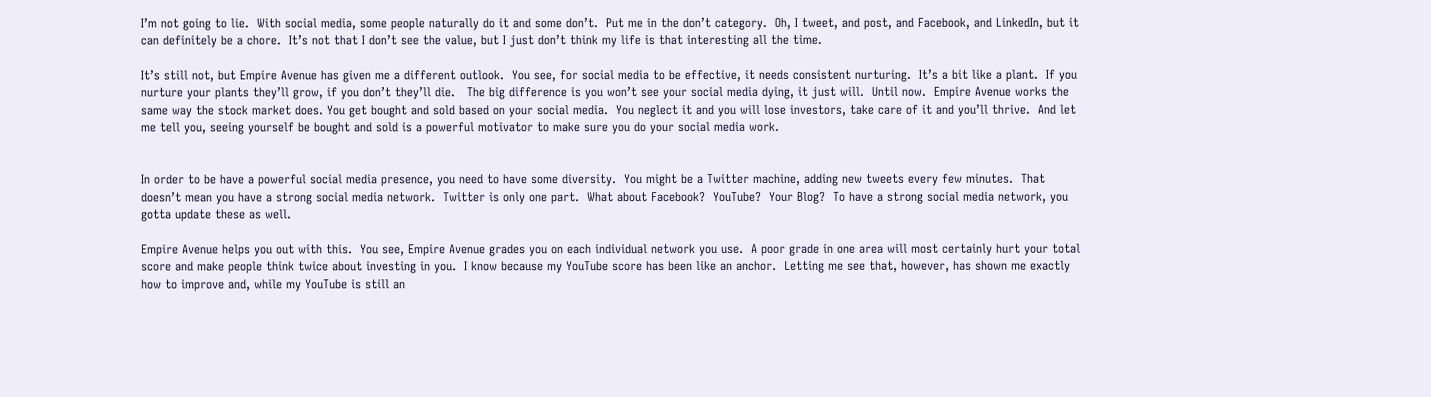I’m not going to lie.  With social media, some people naturally do it and some don’t.  Put me in the don’t category.  Oh, I tweet, and post, and Facebook, and LinkedIn, but it can definitely be a chore.  It’s not that I don’t see the value, but I just don’t think my life is that interesting all the time.

It’s still not, but Empire Avenue has given me a different outlook.  You see, for social media to be effective, it needs consistent nurturing.  It’s a bit like a plant.  If you nurture your plants they’ll grow, if you don’t they’ll die.   The big difference is you won’t see your social media dying, it just will.  Until now.  Empire Avenue works the same way the stock market does. You get bought and sold based on your social media.  You neglect it and you will lose investors, take care of it and you’ll thrive.  And let me tell you, seeing yourself be bought and sold is a powerful motivator to make sure you do your social media work.


In order to be have a powerful social media presence, you need to have some diversity.  You might be a Twitter machine, adding new tweets every few minutes.  That doesn’t mean you have a strong social media network.  Twitter is only one part.  What about Facebook?  YouTube?  Your Blog?  To have a strong social media network, you gotta update these as well.

Empire Avenue helps you out with this.  You see, Empire Avenue grades you on each individual network you use.  A poor grade in one area will most certainly hurt your total score and make people think twice about investing in you.  I know because my YouTube score has been like an anchor.  Letting me see that, however, has shown me exactly how to improve and, while my YouTube is still an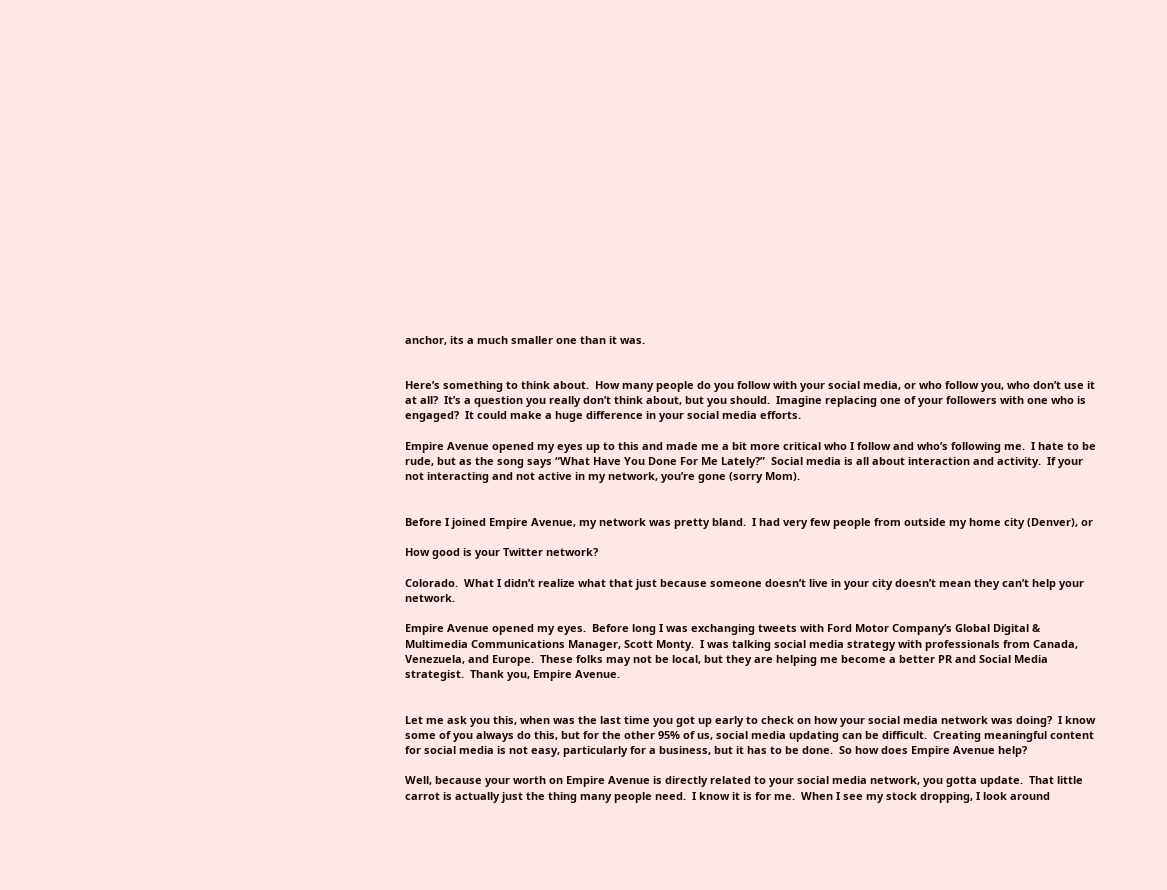anchor, its a much smaller one than it was.


Here’s something to think about.  How many people do you follow with your social media, or who follow you, who don’t use it at all?  It’s a question you really don’t think about, but you should.  Imagine replacing one of your followers with one who is engaged?  It could make a huge difference in your social media efforts.

Empire Avenue opened my eyes up to this and made me a bit more critical who I follow and who’s following me.  I hate to be rude, but as the song says “What Have You Done For Me Lately?”  Social media is all about interaction and activity.  If your not interacting and not active in my network, you’re gone (sorry Mom).


Before I joined Empire Avenue, my network was pretty bland.  I had very few people from outside my home city (Denver), or

How good is your Twitter network?

Colorado.  What I didn’t realize what that just because someone doesn’t live in your city doesn’t mean they can’t help your network.

Empire Avenue opened my eyes.  Before long I was exchanging tweets with Ford Motor Company’s Global Digital & Multimedia Communications Manager, Scott Monty.  I was talking social media strategy with professionals from Canada, Venezuela, and Europe.  These folks may not be local, but they are helping me become a better PR and Social Media strategist.  Thank you, Empire Avenue.


Let me ask you this, when was the last time you got up early to check on how your social media network was doing?  I know some of you always do this, but for the other 95% of us, social media updating can be difficult.  Creating meaningful content for social media is not easy, particularly for a business, but it has to be done.  So how does Empire Avenue help?

Well, because your worth on Empire Avenue is directly related to your social media network, you gotta update.  That little carrot is actually just the thing many people need.  I know it is for me.  When I see my stock dropping, I look around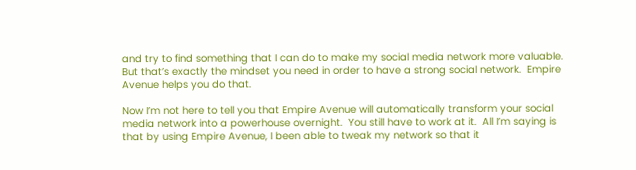and try to find something that I can do to make my social media network more valuable.  But that’s exactly the mindset you need in order to have a strong social network.  Empire Avenue helps you do that.

Now I’m not here to tell you that Empire Avenue will automatically transform your social media network into a powerhouse overnight.  You still have to work at it.  All I’m saying is that by using Empire Avenue, I been able to tweak my network so that it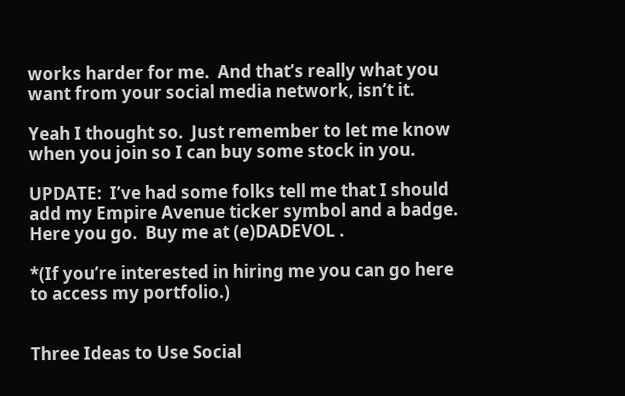works harder for me.  And that’s really what you want from your social media network, isn’t it.

Yeah I thought so.  Just remember to let me know when you join so I can buy some stock in you.

UPDATE:  I’ve had some folks tell me that I should add my Empire Avenue ticker symbol and a badge.  Here you go.  Buy me at (e)DADEVOL .

*(If you’re interested in hiring me you can go here to access my portfolio.)


Three Ideas to Use Social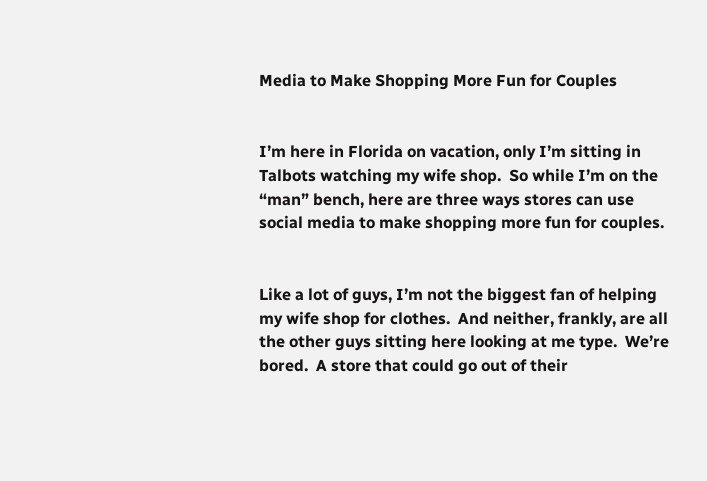Media to Make Shopping More Fun for Couples


I’m here in Florida on vacation, only I’m sitting in Talbots watching my wife shop.  So while I’m on the “man” bench, here are three ways stores can use social media to make shopping more fun for couples.


Like a lot of guys, I’m not the biggest fan of helping my wife shop for clothes.  And neither, frankly, are all the other guys sitting here looking at me type.  We’re bored.  A store that could go out of their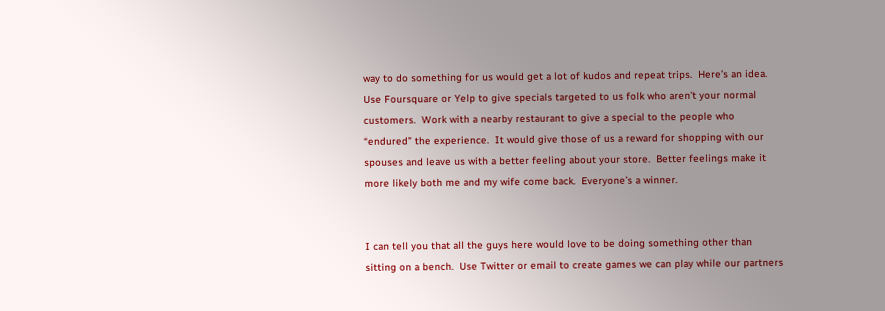way to do something for us would get a lot of kudos and repeat trips.  Here’s an idea.  Use Foursquare or Yelp to give specials targeted to us folk who aren’t your normal customers.  Work with a nearby restaurant to give a special to the people who “endured” the experience.  It would give those of us a reward for shopping with our spouses and leave us with a better feeling about your store.  Better feelings make it more likely both me and my wife come back.  Everyone’s a winner.


I can tell you that all the guys here would love to be doing something other than sitting on a bench.  Use Twitter or email to create games we can play while our partners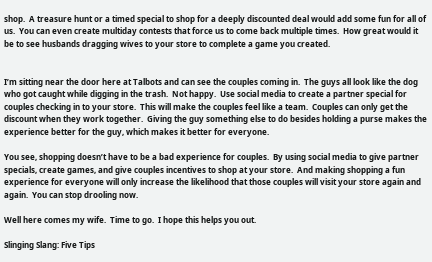shop.  A treasure hunt or a timed special to shop for a deeply discounted deal would add some fun for all of us.  You can even create multiday contests that force us to come back multiple times.  How great would it be to see husbands dragging wives to your store to complete a game you created.


I’m sitting near the door here at Talbots and can see the couples coming in.  The guys all look like the dog who got caught while digging in the trash.  Not happy.  Use social media to create a partner special for couples checking in to your store.  This will make the couples feel like a team.  Couples can only get the discount when they work together.  Giving the guy something else to do besides holding a purse makes the experience better for the guy, which makes it better for everyone.

You see, shopping doesn’t have to be a bad experience for couples.  By using social media to give partner specials, create games, and give couples incentives to shop at your store.  And making shopping a fun experience for everyone will only increase the likelihood that those couples will visit your store again and again.  You can stop drooling now.

Well here comes my wife.  Time to go.  I hope this helps you out.

Slinging Slang: Five Tips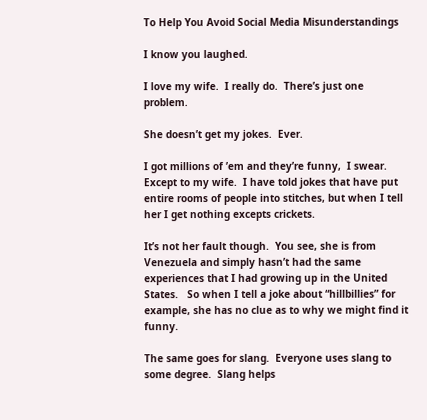To Help You Avoid Social Media Misunderstandings

I know you laughed.

I love my wife.  I really do.  There’s just one problem.

She doesn’t get my jokes.  Ever.

I got millions of ’em and they’re funny,  I swear.  Except to my wife.  I have told jokes that have put entire rooms of people into stitches, but when I tell her I get nothing excepts crickets.

It’s not her fault though.  You see, she is from Venezuela and simply hasn’t had the same experiences that I had growing up in the United States.   So when I tell a joke about “hillbillies” for example, she has no clue as to why we might find it funny.

The same goes for slang.  Everyone uses slang to some degree.  Slang helps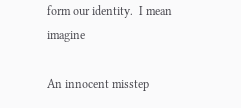form our identity.  I mean imagine

An innocent misstep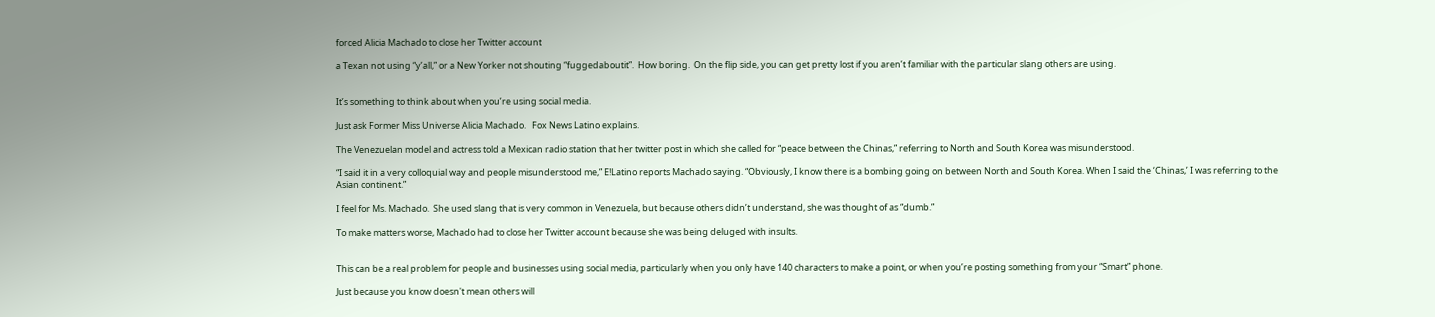forced Alicia Machado to close her Twitter account

a Texan not using “y’all,” or a New Yorker not shouting “fuggedaboutit”.  How boring.  On the flip side, you can get pretty lost if you aren’t familiar with the particular slang others are using.


It’s something to think about when you’re using social media.

Just ask Former Miss Universe Alicia Machado.   Fox News Latino explains.

The Venezuelan model and actress told a Mexican radio station that her twitter post in which she called for “peace between the Chinas,” referring to North and South Korea was misunderstood.

“I said it in a very colloquial way and people misunderstood me,” E!Latino reports Machado saying. “Obviously, I know there is a bombing going on between North and South Korea. When I said the ‘Chinas,’ I was referring to the Asian continent.”

I feel for Ms. Machado.  She used slang that is very common in Venezuela, but because others didn’t understand, she was thought of as “dumb.”

To make matters worse, Machado had to close her Twitter account because she was being deluged with insults.


This can be a real problem for people and businesses using social media, particularly when you only have 140 characters to make a point, or when you’re posting something from your “Smart” phone.

Just because you know doesn't mean others will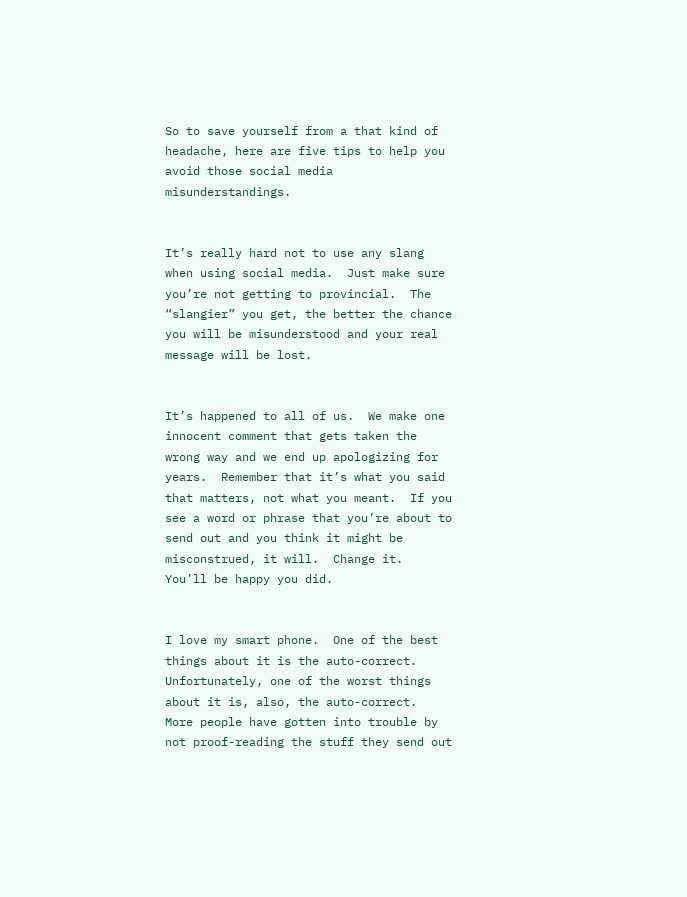So to save yourself from a that kind of headache, here are five tips to help you avoid those social media misunderstandings.


It’s really hard not to use any slang when using social media.  Just make sure you’re not getting to provincial.  The “slangier” you get, the better the chance you will be misunderstood and your real message will be lost.


It’s happened to all of us.  We make one innocent comment that gets taken the wrong way and we end up apologizing for years.  Remember that it’s what you said that matters, not what you meant.  If you see a word or phrase that you’re about to send out and you think it might be misconstrued, it will.  Change it.  You’ll be happy you did.


I love my smart phone.  One of the best things about it is the auto-correct.  Unfortunately, one of the worst things about it is, also, the auto-correct.  More people have gotten into trouble by not proof-reading the stuff they send out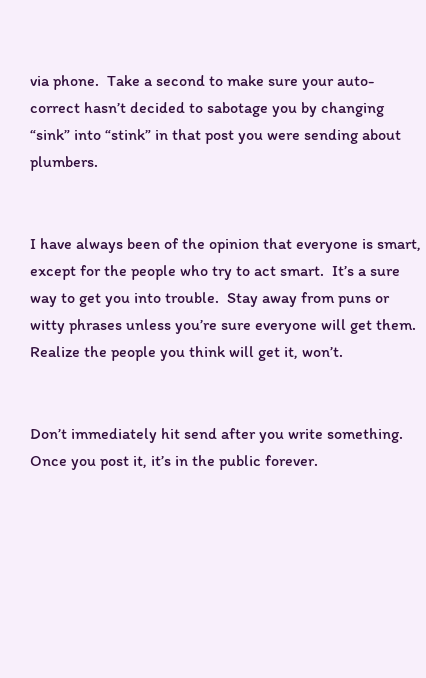via phone.  Take a second to make sure your auto-correct hasn’t decided to sabotage you by changing “sink” into “stink” in that post you were sending about plumbers.


I have always been of the opinion that everyone is smart, except for the people who try to act smart.  It’s a sure way to get you into trouble.  Stay away from puns or witty phrases unless you’re sure everyone will get them.  Realize the people you think will get it, won’t.


Don’t immediately hit send after you write something.  Once you post it, it’s in the public forever.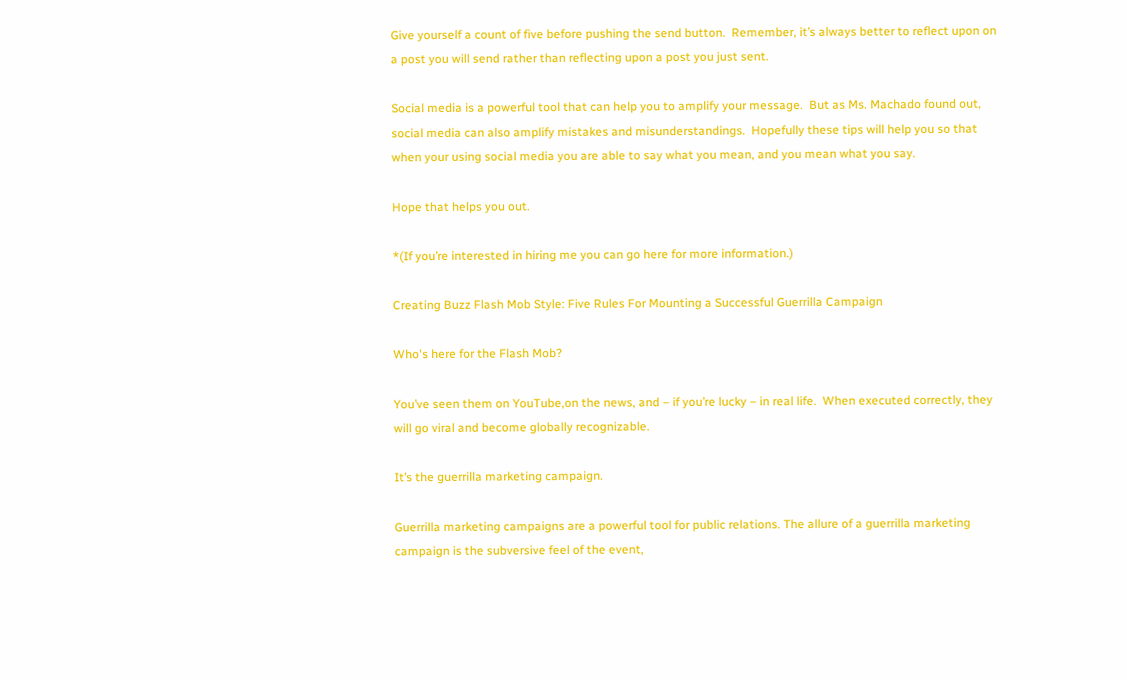Give yourself a count of five before pushing the send button.  Remember, it’s always better to reflect upon on a post you will send rather than reflecting upon a post you just sent.

Social media is a powerful tool that can help you to amplify your message.  But as Ms. Machado found out, social media can also amplify mistakes and misunderstandings.  Hopefully these tips will help you so that when your using social media you are able to say what you mean, and you mean what you say.

Hope that helps you out.

*(If you’re interested in hiring me you can go here for more information.)

Creating Buzz Flash Mob Style: Five Rules For Mounting a Successful Guerrilla Campaign

Who's here for the Flash Mob?

You’ve seen them on YouTube,on the news, and – if you’re lucky – in real life.  When executed correctly, they will go viral and become globally recognizable.

It’s the guerrilla marketing campaign.

Guerrilla marketing campaigns are a powerful tool for public relations. The allure of a guerrilla marketing campaign is the subversive feel of the event,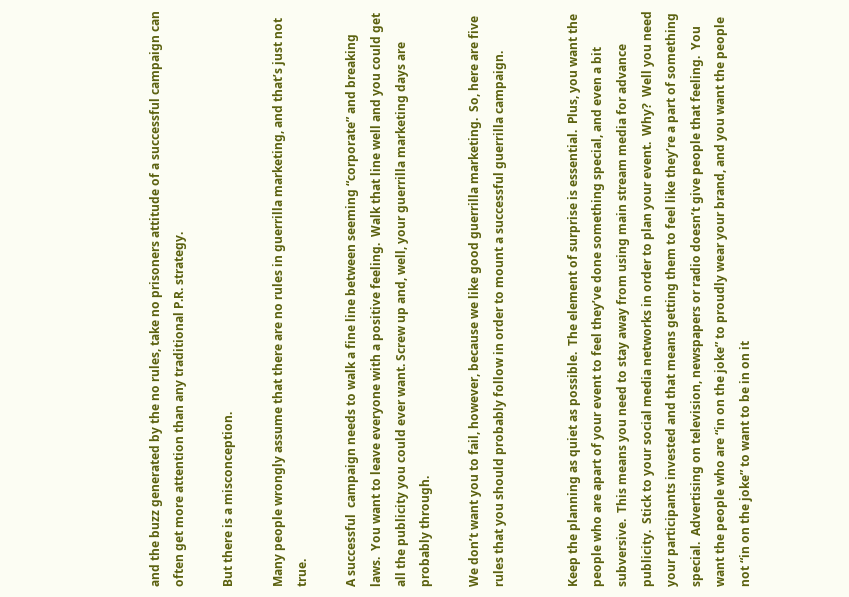and the buzz generated by the no rules, take no prisoners attitude of a successful campaign can often get more attention than any traditional P.R. strategy.

But there is a misconception.

Many people wrongly assume that there are no rules in guerrilla marketing, and that’s just not true.

A successful  campaign needs to walk a fine line between seeming “corporate” and breaking laws.  You want to leave everyone with a positive feeling.  Walk that line well and you could get all the publicity you could ever want. Screw up and, well, your guerrilla marketing days are probably through.

We don’t want you to fail, however, because we like good guerrilla marketing.  So, here are five rules that you should probably follow in order to mount a successful guerrilla campaign.


Keep the planning as quiet as possible.  The element of surprise is essential.  Plus, you want the people who are apart of your event to feel they’ve done something special, and even a bit subversive.  This means you need to stay away from using main stream media for advance publicity.  Stick to your social media networks in order to plan your event.  Why?  Well you need your participants invested and that means getting them to feel like they’re a part of something special.  Advertising on television, newspapers or radio doesn’t give people that feeling.  You want the people who are “in on the joke” to proudly wear your brand, and you want the people not “in on the joke” to want to be in on it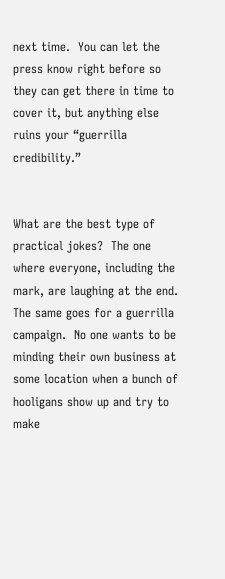next time.  You can let the press know right before so they can get there in time to cover it, but anything else ruins your “guerrilla credibility.”


What are the best type of practical jokes?  The one where everyone, including the mark, are laughing at the end.  The same goes for a guerrilla campaign.  No one wants to be minding their own business at some location when a bunch of hooligans show up and try to make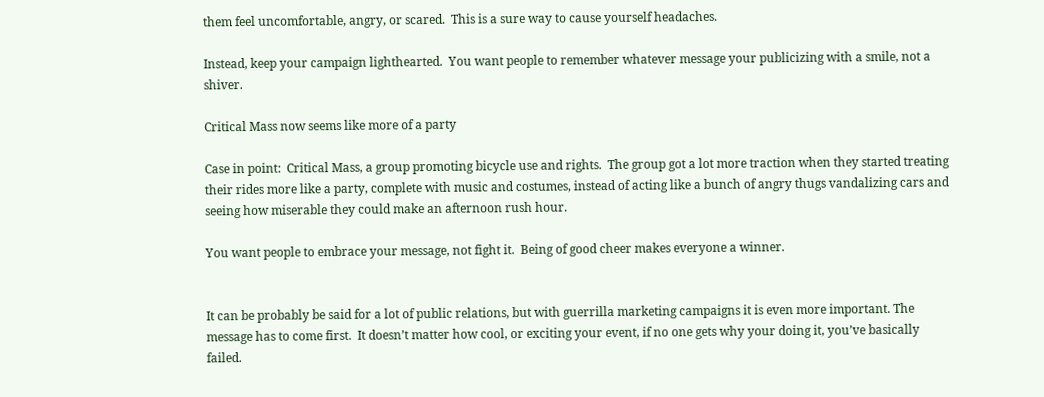them feel uncomfortable, angry, or scared.  This is a sure way to cause yourself headaches.

Instead, keep your campaign lighthearted.  You want people to remember whatever message your publicizing with a smile, not a shiver.

Critical Mass now seems like more of a party

Case in point:  Critical Mass, a group promoting bicycle use and rights.  The group got a lot more traction when they started treating their rides more like a party, complete with music and costumes, instead of acting like a bunch of angry thugs vandalizing cars and seeing how miserable they could make an afternoon rush hour.

You want people to embrace your message, not fight it.  Being of good cheer makes everyone a winner.


It can be probably be said for a lot of public relations, but with guerrilla marketing campaigns it is even more important. The message has to come first.  It doesn’t matter how cool, or exciting your event, if no one gets why your doing it, you’ve basically failed.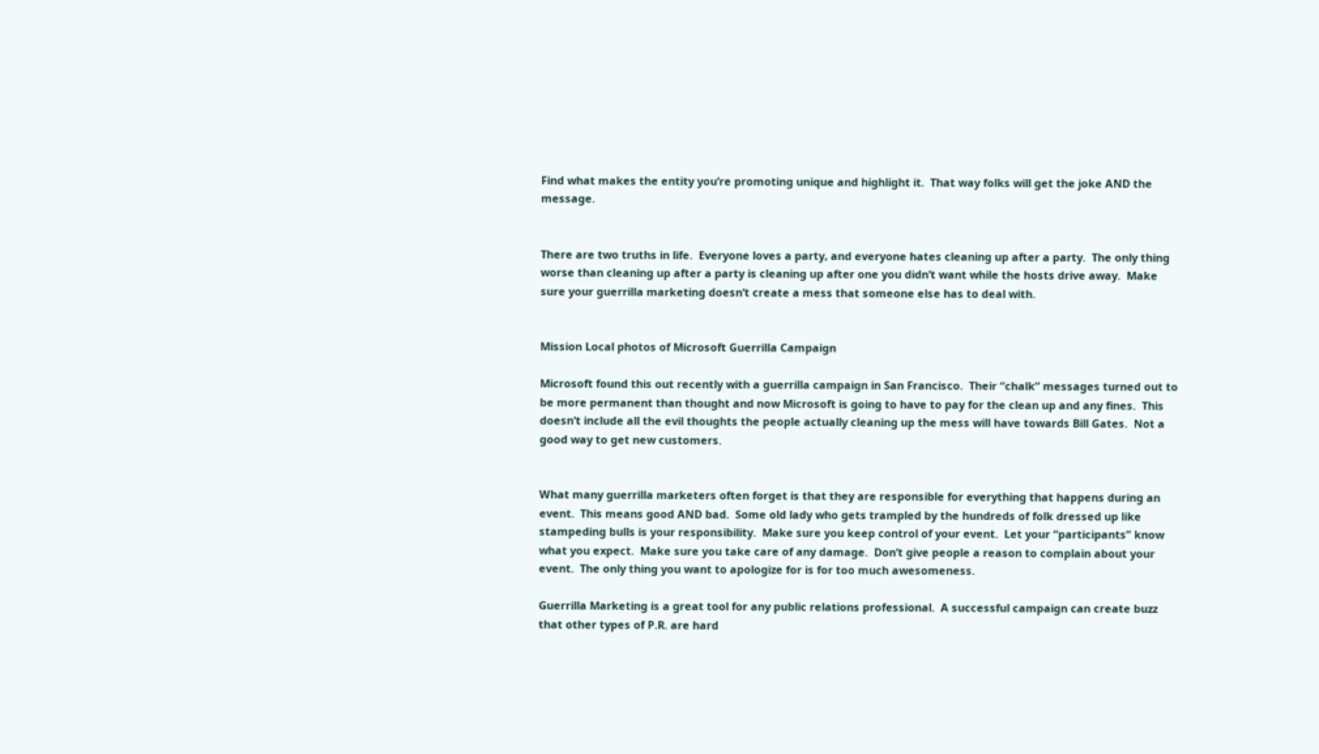Find what makes the entity you’re promoting unique and highlight it.  That way folks will get the joke AND the message.


There are two truths in life.  Everyone loves a party, and everyone hates cleaning up after a party.  The only thing worse than cleaning up after a party is cleaning up after one you didn’t want while the hosts drive away.  Make sure your guerrilla marketing doesn’t create a mess that someone else has to deal with.


Mission Local photos of Microsoft Guerrilla Campaign

Microsoft found this out recently with a guerrilla campaign in San Francisco.  Their “chalk” messages turned out to be more permanent than thought and now Microsoft is going to have to pay for the clean up and any fines.  This doesn’t include all the evil thoughts the people actually cleaning up the mess will have towards Bill Gates.  Not a good way to get new customers.


What many guerrilla marketers often forget is that they are responsible for everything that happens during an event.  This means good AND bad.  Some old lady who gets trampled by the hundreds of folk dressed up like stampeding bulls is your responsibility.  Make sure you keep control of your event.  Let your “participants” know what you expect.  Make sure you take care of any damage.  Don’t give people a reason to complain about your event.  The only thing you want to apologize for is for too much awesomeness.

Guerrilla Marketing is a great tool for any public relations professional.  A successful campaign can create buzz that other types of P.R. are hard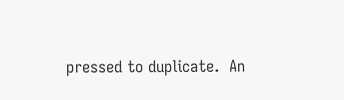pressed to duplicate.  An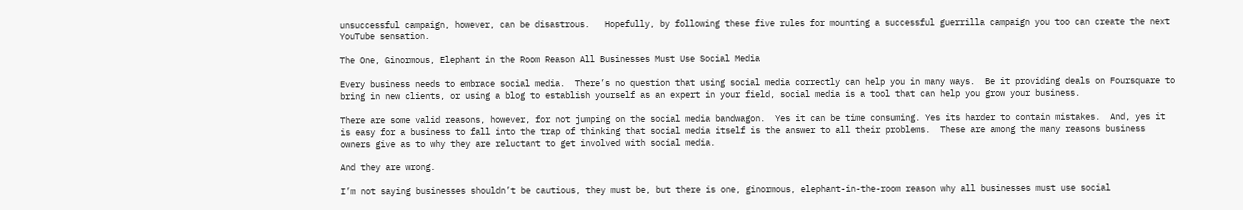unsuccessful campaign, however, can be disastrous.   Hopefully, by following these five rules for mounting a successful guerrilla campaign you too can create the next YouTube sensation.

The One, Ginormous, Elephant in the Room Reason All Businesses Must Use Social Media

Every business needs to embrace social media.  There’s no question that using social media correctly can help you in many ways.  Be it providing deals on Foursquare to bring in new clients, or using a blog to establish yourself as an expert in your field, social media is a tool that can help you grow your business.

There are some valid reasons, however, for not jumping on the social media bandwagon.  Yes it can be time consuming. Yes its harder to contain mistakes.  And, yes it is easy for a business to fall into the trap of thinking that social media itself is the answer to all their problems.  These are among the many reasons business owners give as to why they are reluctant to get involved with social media.

And they are wrong.

I’m not saying businesses shouldn’t be cautious, they must be, but there is one, ginormous, elephant-in-the-room reason why all businesses must use social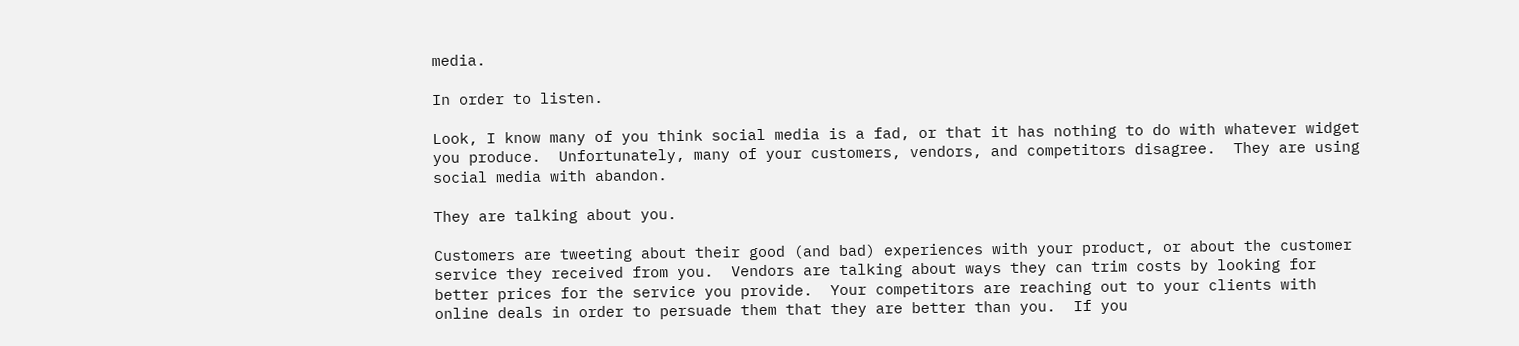media.

In order to listen.

Look, I know many of you think social media is a fad, or that it has nothing to do with whatever widget you produce.  Unfortunately, many of your customers, vendors, and competitors disagree.  They are using social media with abandon.

They are talking about you.

Customers are tweeting about their good (and bad) experiences with your product, or about the customer service they received from you.  Vendors are talking about ways they can trim costs by looking for better prices for the service you provide.  Your competitors are reaching out to your clients with online deals in order to persuade them that they are better than you.  If you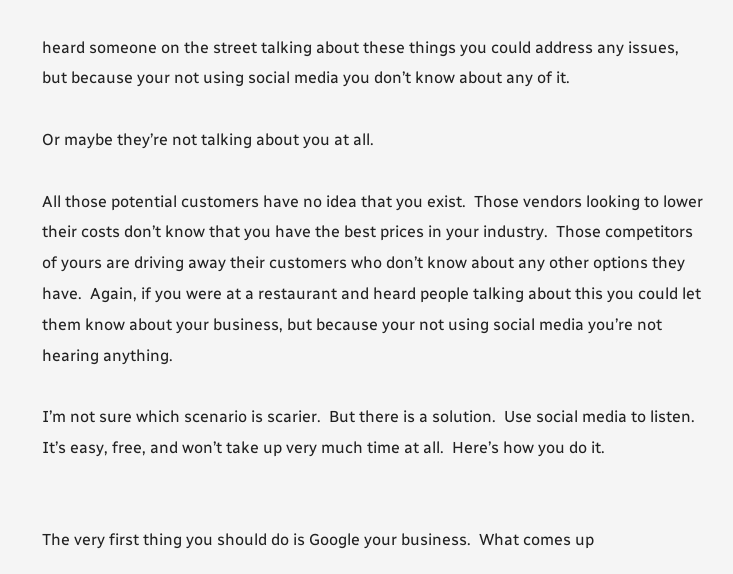heard someone on the street talking about these things you could address any issues, but because your not using social media you don’t know about any of it.

Or maybe they’re not talking about you at all.

All those potential customers have no idea that you exist.  Those vendors looking to lower their costs don’t know that you have the best prices in your industry.  Those competitors of yours are driving away their customers who don’t know about any other options they have.  Again, if you were at a restaurant and heard people talking about this you could let them know about your business, but because your not using social media you’re not hearing anything.

I’m not sure which scenario is scarier.  But there is a solution.  Use social media to listen.  It’s easy, free, and won’t take up very much time at all.  Here’s how you do it.


The very first thing you should do is Google your business.  What comes up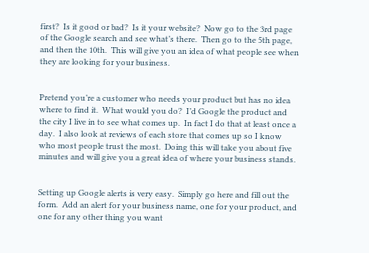first?  Is it good or bad?  Is it your website?  Now go to the 3rd page of the Google search and see what’s there.  Then go to the 5th page, and then the 10th.  This will give you an idea of what people see when they are looking for your business.


Pretend you’re a customer who needs your product but has no idea where to find it.  What would you do?  I’d Google the product and the city I live in to see what comes up.  In fact I do that at least once a day.  I also look at reviews of each store that comes up so I know who most people trust the most.  Doing this will take you about five minutes and will give you a great idea of where your business stands.


Setting up Google alerts is very easy.  Simply go here and fill out the form.  Add an alert for your business name, one for your product, and one for any other thing you want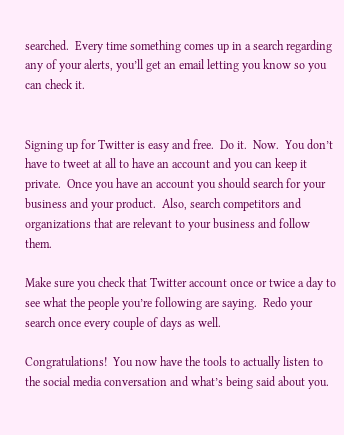searched.  Every time something comes up in a search regarding any of your alerts, you’ll get an email letting you know so you can check it.


Signing up for Twitter is easy and free.  Do it.  Now.  You don’t have to tweet at all to have an account and you can keep it private.  Once you have an account you should search for your business and your product.  Also, search competitors and organizations that are relevant to your business and follow them.

Make sure you check that Twitter account once or twice a day to see what the people you’re following are saying.  Redo your search once every couple of days as well.

Congratulations!  You now have the tools to actually listen to the social media conversation and what’s being said about you.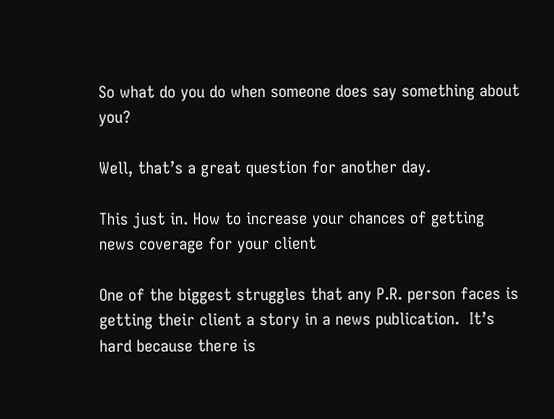So what do you do when someone does say something about you?

Well, that’s a great question for another day.

This just in. How to increase your chances of getting news coverage for your client

One of the biggest struggles that any P.R. person faces is getting their client a story in a news publication.  It’s hard because there is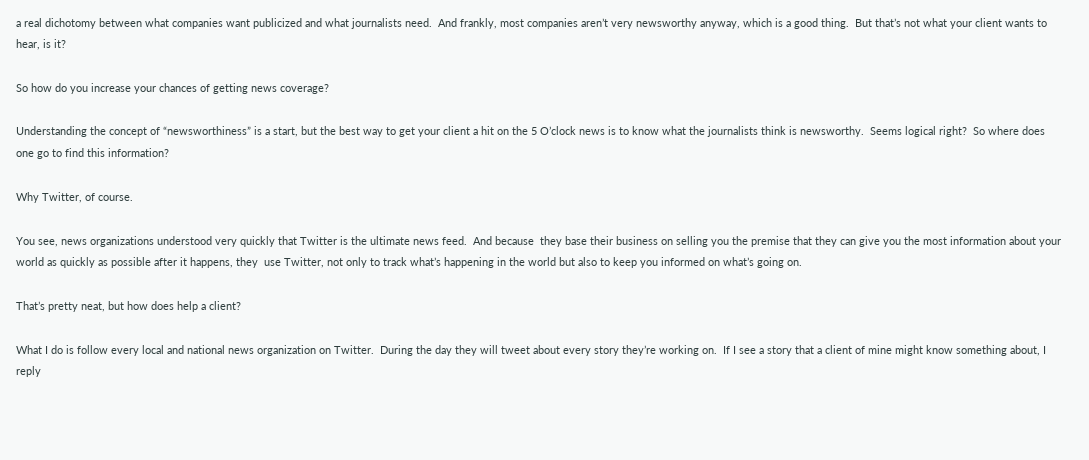a real dichotomy between what companies want publicized and what journalists need.  And frankly, most companies aren’t very newsworthy anyway, which is a good thing.  But that’s not what your client wants to hear, is it?

So how do you increase your chances of getting news coverage?

Understanding the concept of “newsworthiness” is a start, but the best way to get your client a hit on the 5 O’clock news is to know what the journalists think is newsworthy.  Seems logical right?  So where does one go to find this information?

Why Twitter, of course.

You see, news organizations understood very quickly that Twitter is the ultimate news feed.  And because  they base their business on selling you the premise that they can give you the most information about your world as quickly as possible after it happens, they  use Twitter, not only to track what’s happening in the world but also to keep you informed on what’s going on.

That’s pretty neat, but how does help a client?

What I do is follow every local and national news organization on Twitter.  During the day they will tweet about every story they’re working on.  If I see a story that a client of mine might know something about, I reply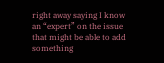right away saying I know an “expert” on the issue that might be able to add something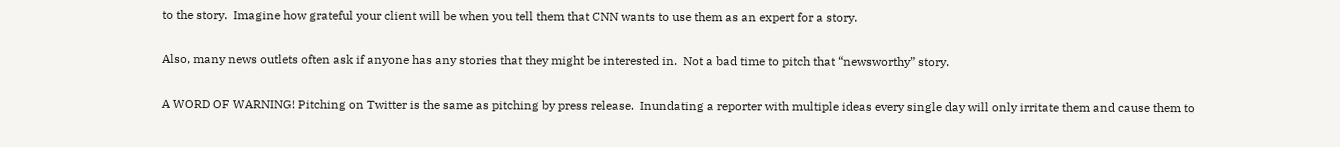to the story.  Imagine how grateful your client will be when you tell them that CNN wants to use them as an expert for a story.

Also, many news outlets often ask if anyone has any stories that they might be interested in.  Not a bad time to pitch that “newsworthy” story.

A WORD OF WARNING! Pitching on Twitter is the same as pitching by press release.  Inundating a reporter with multiple ideas every single day will only irritate them and cause them to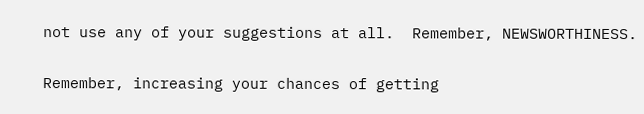not use any of your suggestions at all.  Remember, NEWSWORTHINESS.

Remember, increasing your chances of getting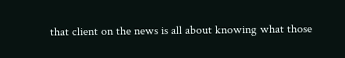that client on the news is all about knowing what those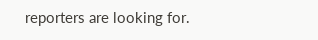reporters are looking for.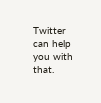Twitter can help you with that.